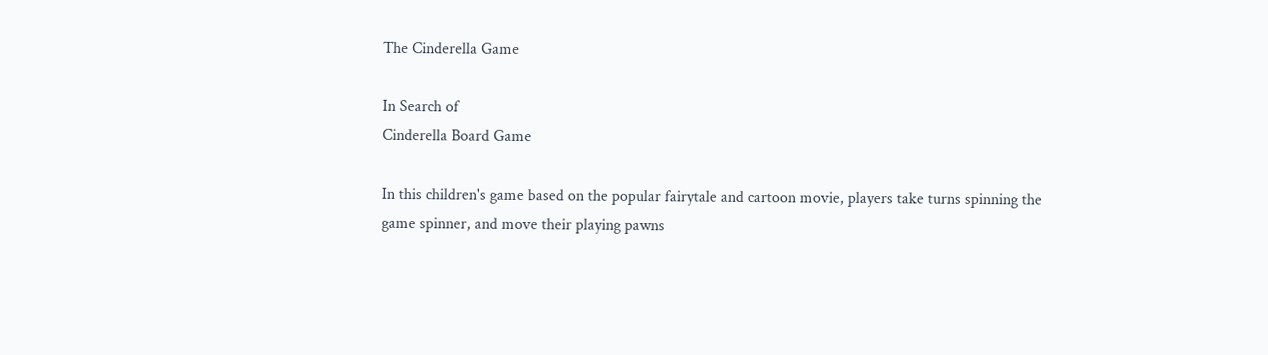The Cinderella Game

In Search of
Cinderella Board Game

In this children's game based on the popular fairytale and cartoon movie, players take turns spinning the game spinner, and move their playing pawns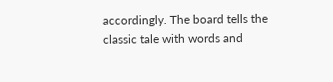accordingly. The board tells the classic tale with words and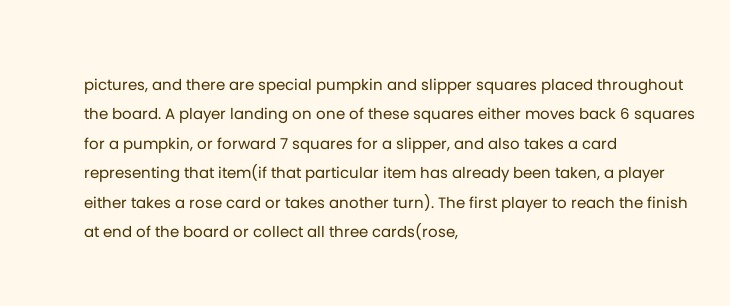pictures, and there are special pumpkin and slipper squares placed throughout the board. A player landing on one of these squares either moves back 6 squares for a pumpkin, or forward 7 squares for a slipper, and also takes a card representing that item(if that particular item has already been taken, a player either takes a rose card or takes another turn). The first player to reach the finish at end of the board or collect all three cards(rose,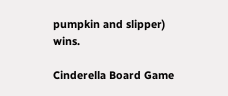pumpkin and slipper) wins.

Cinderella Board Game